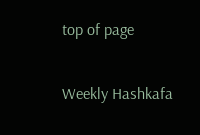top of page

Weekly Hashkafa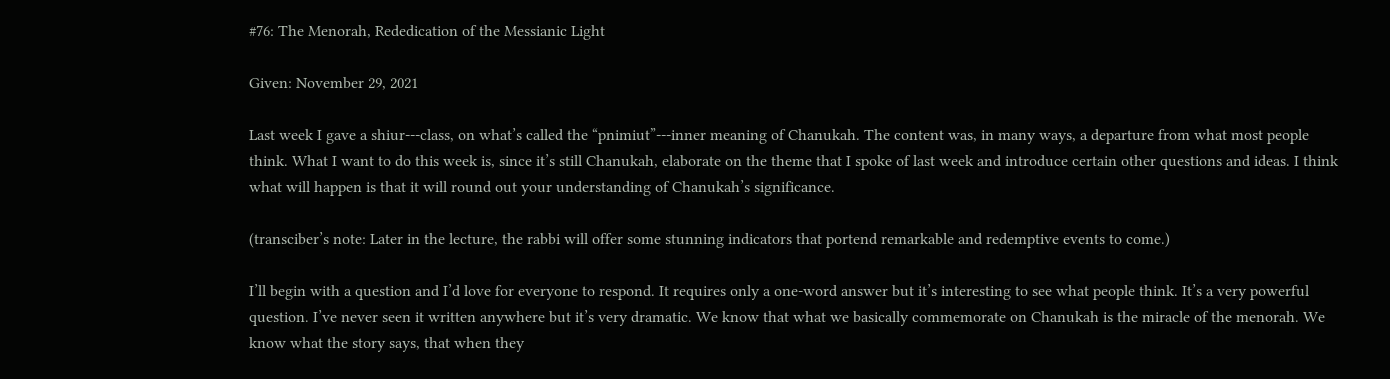#76: The Menorah, Rededication of the Messianic Light

Given: November 29, 2021

Last week I gave a shiur---class, on what’s called the “pnimiut”---inner meaning of Chanukah. The content was, in many ways, a departure from what most people think. What I want to do this week is, since it’s still Chanukah, elaborate on the theme that I spoke of last week and introduce certain other questions and ideas. I think what will happen is that it will round out your understanding of Chanukah’s significance.

(transciber’s note: Later in the lecture, the rabbi will offer some stunning indicators that portend remarkable and redemptive events to come.)

I’ll begin with a question and I’d love for everyone to respond. It requires only a one-word answer but it’s interesting to see what people think. It’s a very powerful question. I’ve never seen it written anywhere but it’s very dramatic. We know that what we basically commemorate on Chanukah is the miracle of the menorah. We know what the story says, that when they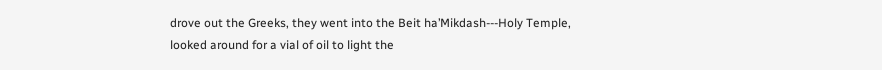drove out the Greeks, they went into the Beit ha’Mikdash---Holy Temple, looked around for a vial of oil to light the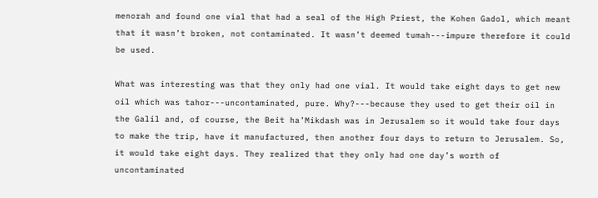menorah and found one vial that had a seal of the High Priest, the Kohen Gadol, which meant that it wasn’t broken, not contaminated. It wasn’t deemed tumah---impure therefore it could be used.

What was interesting was that they only had one vial. It would take eight days to get new oil which was tahor---uncontaminated, pure. Why?---because they used to get their oil in the Galil and, of course, the Beit ha’Mikdash was in Jerusalem so it would take four days to make the trip, have it manufactured, then another four days to return to Jerusalem. So, it would take eight days. They realized that they only had one day’s worth of uncontaminated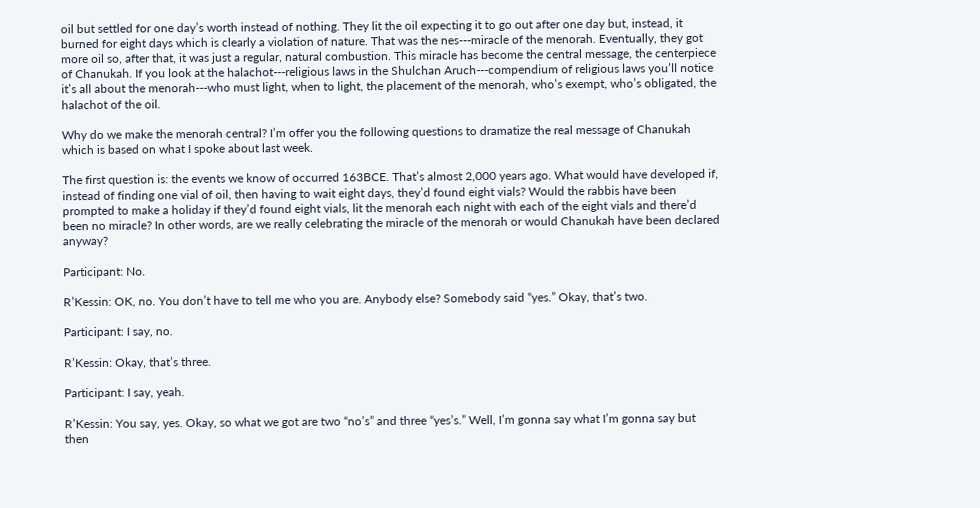oil but settled for one day’s worth instead of nothing. They lit the oil expecting it to go out after one day but, instead, it burned for eight days which is clearly a violation of nature. That was the nes---miracle of the menorah. Eventually, they got more oil so, after that, it was just a regular, natural combustion. This miracle has become the central message, the centerpiece of Chanukah. If you look at the halachot---religious laws in the Shulchan Aruch---compendium of religious laws you’ll notice it’s all about the menorah---who must light, when to light, the placement of the menorah, who’s exempt, who’s obligated, the halachot of the oil.

Why do we make the menorah central? I’m offer you the following questions to dramatize the real message of Chanukah which is based on what I spoke about last week.

The first question is: the events we know of occurred 163BCE. That’s almost 2,000 years ago. What would have developed if, instead of finding one vial of oil, then having to wait eight days, they’d found eight vials? Would the rabbis have been prompted to make a holiday if they’d found eight vials, lit the menorah each night with each of the eight vials and there’d been no miracle? In other words, are we really celebrating the miracle of the menorah or would Chanukah have been declared anyway?

Participant: No.

R’Kessin: OK, no. You don’t have to tell me who you are. Anybody else? Somebody said “yes.” Okay, that’s two.

Participant: I say, no.

R’Kessin: Okay, that’s three.

Participant: I say, yeah.

R’Kessin: You say, yes. Okay, so what we got are two “no’s” and three “yes’s.” Well, I’m gonna say what I’m gonna say but then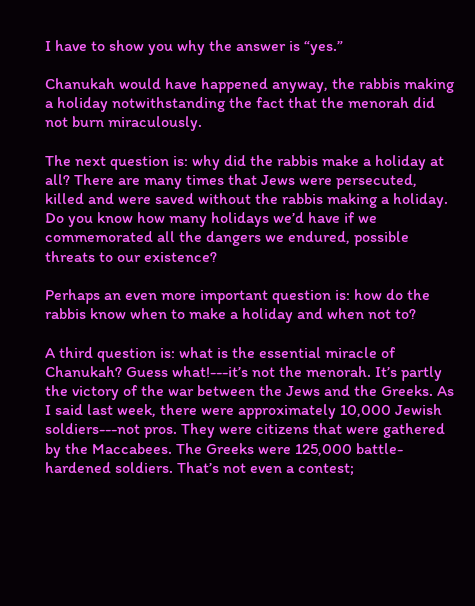I have to show you why the answer is “yes.”

Chanukah would have happened anyway, the rabbis making a holiday notwithstanding the fact that the menorah did not burn miraculously.

The next question is: why did the rabbis make a holiday at all? There are many times that Jews were persecuted, killed and were saved without the rabbis making a holiday. Do you know how many holidays we’d have if we commemorated all the dangers we endured, possible threats to our existence?

Perhaps an even more important question is: how do the rabbis know when to make a holiday and when not to?

A third question is: what is the essential miracle of Chanukah? Guess what!---it’s not the menorah. It’s partly the victory of the war between the Jews and the Greeks. As I said last week, there were approximately 10,000 Jewish soldiers---not pros. They were citizens that were gathered by the Maccabees. The Greeks were 125,000 battle-hardened soldiers. That’s not even a contest;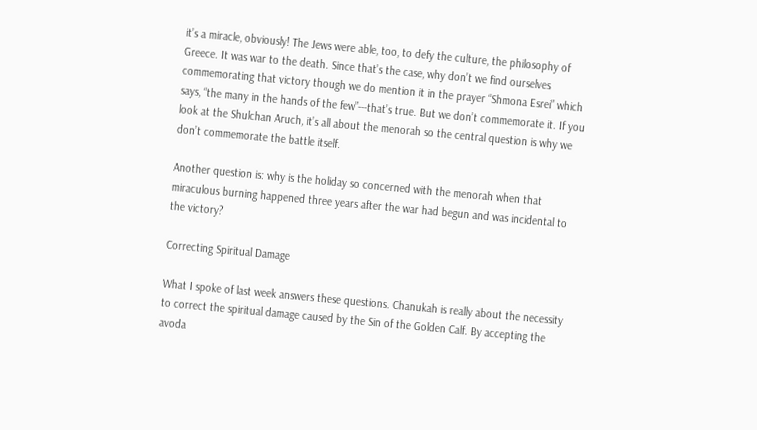it’s a miracle, obviously! The Jews were able, too, to defy the culture, the philosophy of Greece. It was war to the death. Since that’s the case, why don’t we find ourselves commemorating that victory though we do mention it in the prayer “Shmona Esrei” which says, “the many in the hands of the few”---that’s true. But we don’t commemorate it. If you look at the Shulchan Aruch, it’s all about the menorah so the central question is why we don’t commemorate the battle itself.

Another question is: why is the holiday so concerned with the menorah when that miraculous burning happened three years after the war had begun and was incidental to the victory?

Correcting Spiritual Damage

What I spoke of last week answers these questions. Chanukah is really about the necessity to correct the spiritual damage caused by the Sin of the Golden Calf. By accepting the avoda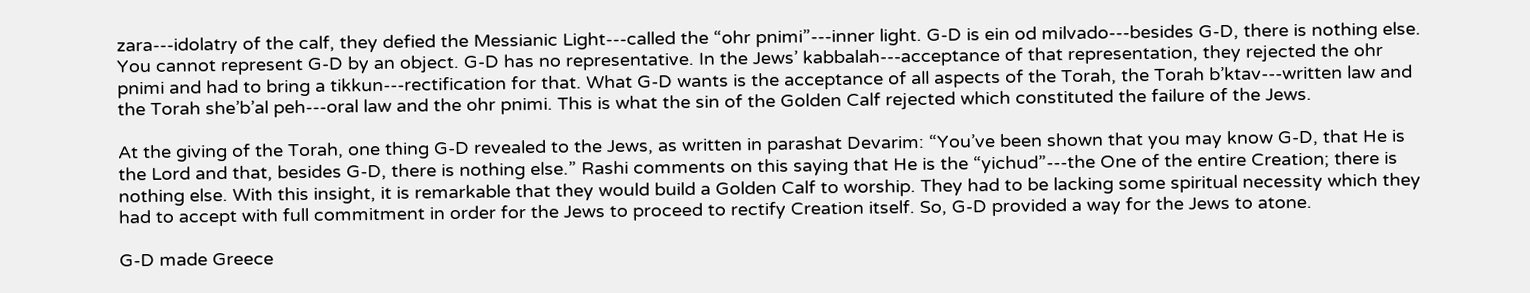zara---idolatry of the calf, they defied the Messianic Light---called the “ohr pnimi”---inner light. G-D is ein od milvado---besides G-D, there is nothing else. You cannot represent G-D by an object. G-D has no representative. In the Jews’ kabbalah---acceptance of that representation, they rejected the ohr pnimi and had to bring a tikkun---rectification for that. What G-D wants is the acceptance of all aspects of the Torah, the Torah b’ktav---written law and the Torah she’b’al peh---oral law and the ohr pnimi. This is what the sin of the Golden Calf rejected which constituted the failure of the Jews.

At the giving of the Torah, one thing G-D revealed to the Jews, as written in parashat Devarim: “You’ve been shown that you may know G-D, that He is the Lord and that, besides G-D, there is nothing else.” Rashi comments on this saying that He is the “yichud”---the One of the entire Creation; there is nothing else. With this insight, it is remarkable that they would build a Golden Calf to worship. They had to be lacking some spiritual necessity which they had to accept with full commitment in order for the Jews to proceed to rectify Creation itself. So, G-D provided a way for the Jews to atone.

G-D made Greece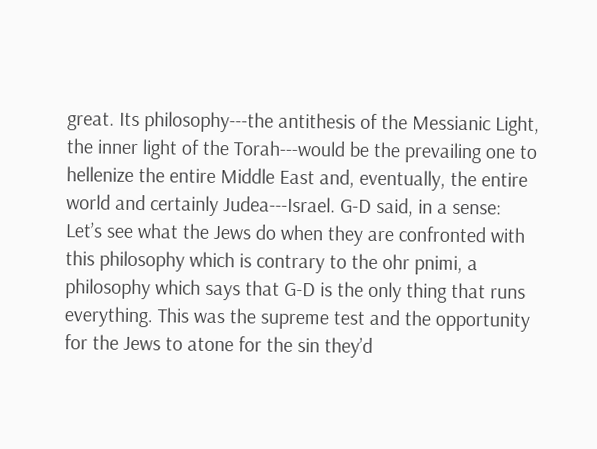great. Its philosophy---the antithesis of the Messianic Light, the inner light of the Torah---would be the prevailing one to hellenize the entire Middle East and, eventually, the entire world and certainly Judea---Israel. G-D said, in a sense: Let’s see what the Jews do when they are confronted with this philosophy which is contrary to the ohr pnimi, a philosophy which says that G-D is the only thing that runs everything. This was the supreme test and the opportunity for the Jews to atone for the sin they’d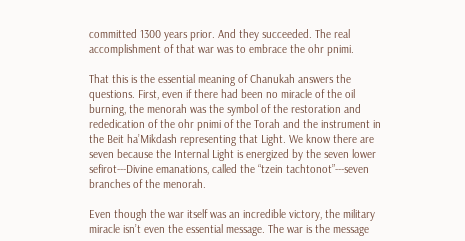committed 1300 years prior. And they succeeded. The real accomplishment of that war was to embrace the ohr pnimi.

That this is the essential meaning of Chanukah answers the questions. First, even if there had been no miracle of the oil burning, the menorah was the symbol of the restoration and rededication of the ohr pnimi of the Torah and the instrument in the Beit ha’Mikdash representing that Light. We know there are seven because the Internal Light is energized by the seven lower sefirot---Divine emanations, called the “tzein tachtonot”---seven branches of the menorah.

Even though the war itself was an incredible victory, the military miracle isn’t even the essential message. The war is the message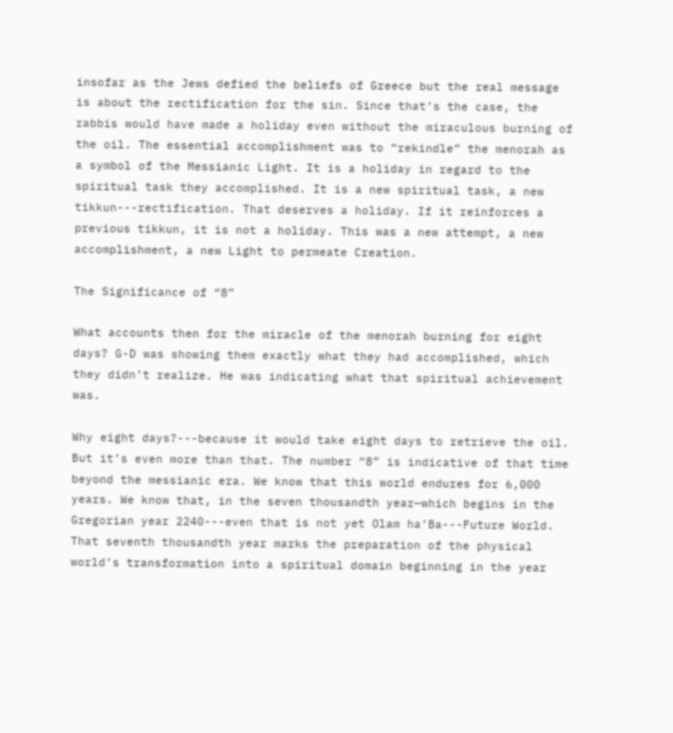insofar as the Jews defied the beliefs of Greece but the real message is about the rectification for the sin. Since that’s the case, the rabbis would have made a holiday even without the miraculous burning of the oil. The essential accomplishment was to “rekindle” the menorah as a symbol of the Messianic Light. It is a holiday in regard to the spiritual task they accomplished. It is a new spiritual task, a new tikkun---rectification. That deserves a holiday. If it reinforces a previous tikkun, it is not a holiday. This was a new attempt, a new accomplishment, a new Light to permeate Creation.

The Significance of “8”

What accounts then for the miracle of the menorah burning for eight days? G-D was showing them exactly what they had accomplished, which they didn’t realize. He was indicating what that spiritual achievement was.

Why eight days?---because it would take eight days to retrieve the oil. But it’s even more than that. The number “8” is indicative of that time beyond the messianic era. We know that this world endures for 6,000 years. We know that, in the seven thousandth year—which begins in the Gregorian year 2240---even that is not yet Olam ha’Ba---Future World. That seventh thousandth year marks the preparation of the physical world’s transformation into a spiritual domain beginning in the year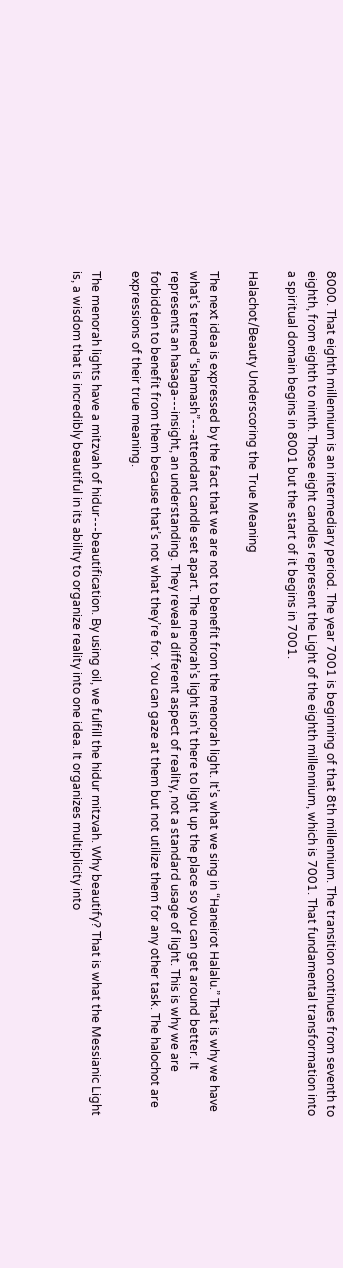8000. That eighth millennium is an intermediary period. The year 7001 is beginning of that 8th millennium. The transition continues from seventh to eighth, from eighth to ninth. Those eight candles represent the Light of the eighth millennium, which is 7001. That fundamental transformation into a spiritual domain begins in 8001 but the start of it begins in 7001.

Halachot/Beauty Underscoring the True Meaning

The next idea is expressed by the fact that we are not to benefit from the menorah light. It’s what we sing in “Haneirot Halalu.” That is why we have what’s termed “shamash”---attendant candle set apart. The menorah’s light isn’t there to light up the place so you can get around better. It represents an hasaga---insight, an understanding. They reveal a different aspect of reality, not a standard usage of light. This is why we are forbidden to benefit from them because that’s not what they’re for. You can gaze at them but not utilize them for any other task. The halochot are expressions of their true meaning.

The menorah lights have a mitzvah of hidur---beautification. By using oil, we fulfill the hidur mitzvah. Why beautify? That is what the Messianic Light is, a wisdom that is incredibly beautiful in its ability to organize reality into one idea. It organizes multiplicity into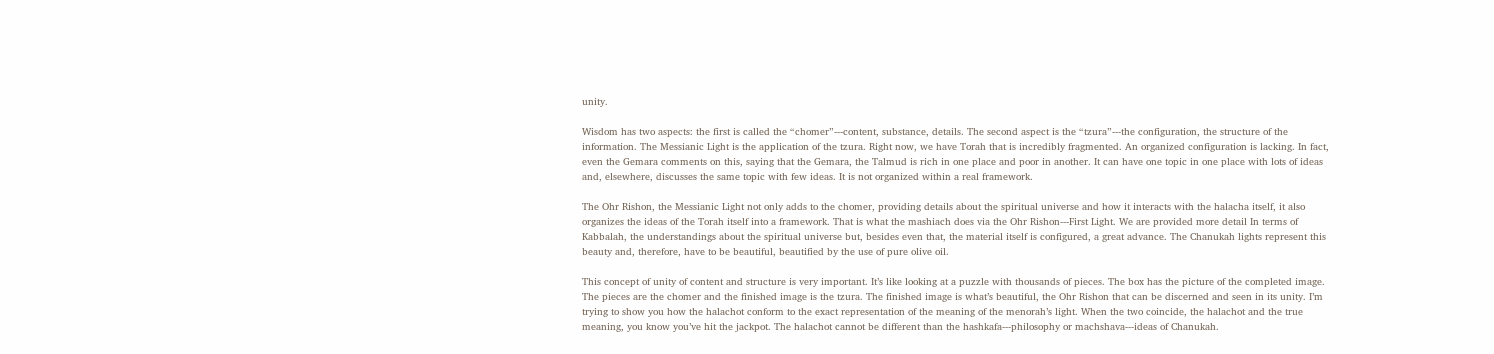unity.

Wisdom has two aspects: the first is called the “chomer”---content, substance, details. The second aspect is the “tzura”---the configuration, the structure of the information. The Messianic Light is the application of the tzura. Right now, we have Torah that is incredibly fragmented. An organized configuration is lacking. In fact, even the Gemara comments on this, saying that the Gemara, the Talmud is rich in one place and poor in another. It can have one topic in one place with lots of ideas and, elsewhere, discusses the same topic with few ideas. It is not organized within a real framework.

The Ohr Rishon, the Messianic Light not only adds to the chomer, providing details about the spiritual universe and how it interacts with the halacha itself, it also organizes the ideas of the Torah itself into a framework. That is what the mashiach does via the Ohr Rishon---First Light. We are provided more detail In terms of Kabbalah, the understandings about the spiritual universe but, besides even that, the material itself is configured, a great advance. The Chanukah lights represent this beauty and, therefore, have to be beautiful, beautified by the use of pure olive oil.

This concept of unity of content and structure is very important. It’s like looking at a puzzle with thousands of pieces. The box has the picture of the completed image. The pieces are the chomer and the finished image is the tzura. The finished image is what’s beautiful, the Ohr Rishon that can be discerned and seen in its unity. I’m trying to show you how the halachot conform to the exact representation of the meaning of the menorah’s light. When the two coincide, the halachot and the true meaning, you know you’ve hit the jackpot. The halachot cannot be different than the hashkafa---philosophy or machshava---ideas of Chanukah.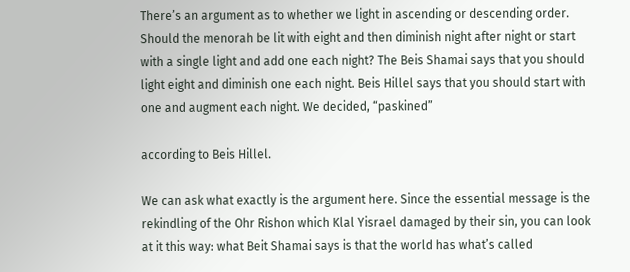There’s an argument as to whether we light in ascending or descending order. Should the menorah be lit with eight and then diminish night after night or start with a single light and add one each night? The Beis Shamai says that you should light eight and diminish one each night. Beis Hillel says that you should start with one and augment each night. We decided, “paskined”

according to Beis Hillel.

We can ask what exactly is the argument here. Since the essential message is the rekindling of the Ohr Rishon which Klal Yisrael damaged by their sin, you can look at it this way: what Beit Shamai says is that the world has what’s called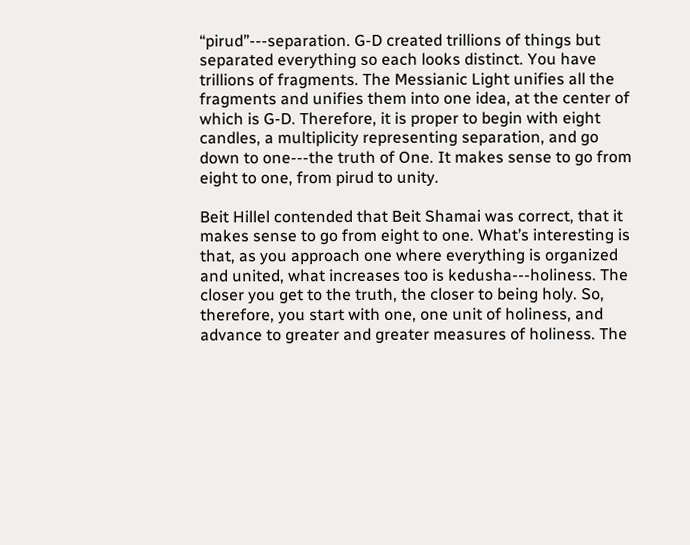“pirud”---separation. G-D created trillions of things but separated everything so each looks distinct. You have trillions of fragments. The Messianic Light unifies all the fragments and unifies them into one idea, at the center of which is G-D. Therefore, it is proper to begin with eight candles, a multiplicity representing separation, and go down to one---the truth of One. It makes sense to go from eight to one, from pirud to unity.

Beit Hillel contended that Beit Shamai was correct, that it makes sense to go from eight to one. What’s interesting is that, as you approach one where everything is organized and united, what increases too is kedusha---holiness. The closer you get to the truth, the closer to being holy. So, therefore, you start with one, one unit of holiness, and advance to greater and greater measures of holiness. The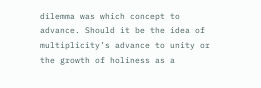dilemma was which concept to advance. Should it be the idea of multiplicity’s advance to unity or the growth of holiness as a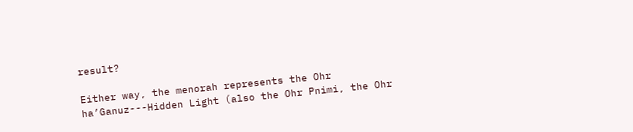result?

Either way, the menorah represents the Ohr ha’Ganuz---Hidden Light (also the Ohr Pnimi, the Ohr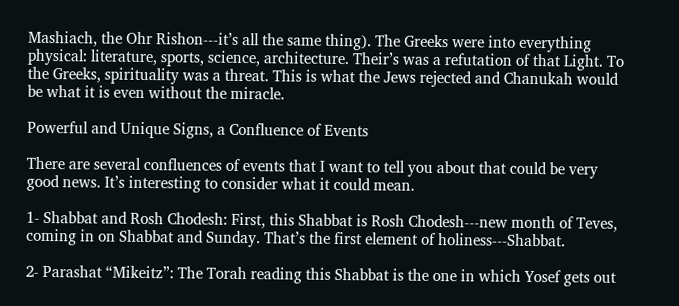Mashiach, the Ohr Rishon---it’s all the same thing). The Greeks were into everything physical: literature, sports, science, architecture. Their’s was a refutation of that Light. To the Greeks, spirituality was a threat. This is what the Jews rejected and Chanukah would be what it is even without the miracle.

Powerful and Unique Signs, a Confluence of Events

There are several confluences of events that I want to tell you about that could be very good news. It’s interesting to consider what it could mean.

1- Shabbat and Rosh Chodesh: First, this Shabbat is Rosh Chodesh---new month of Teves, coming in on Shabbat and Sunday. That’s the first element of holiness---Shabbat.

2- Parashat “Mikeitz”: The Torah reading this Shabbat is the one in which Yosef gets out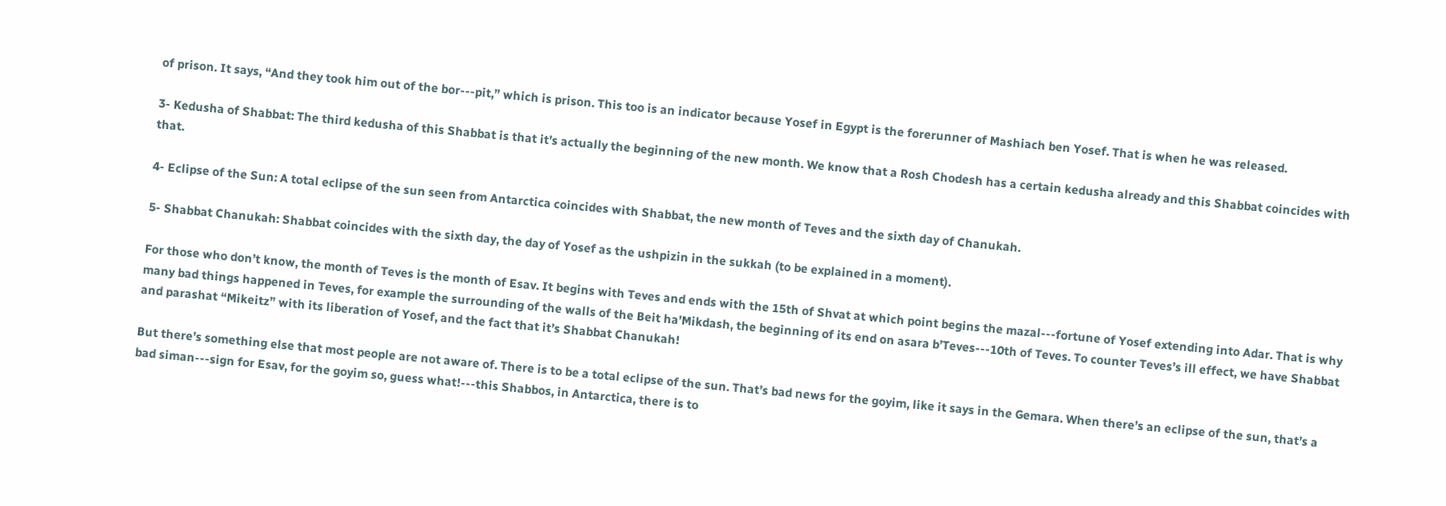of prison. It says, “And they took him out of the bor---pit,” which is prison. This too is an indicator because Yosef in Egypt is the forerunner of Mashiach ben Yosef. That is when he was released.

3- Kedusha of Shabbat: The third kedusha of this Shabbat is that it’s actually the beginning of the new month. We know that a Rosh Chodesh has a certain kedusha already and this Shabbat coincides with that.

4- Eclipse of the Sun: A total eclipse of the sun seen from Antarctica coincides with Shabbat, the new month of Teves and the sixth day of Chanukah.

5- Shabbat Chanukah: Shabbat coincides with the sixth day, the day of Yosef as the ushpizin in the sukkah (to be explained in a moment).

For those who don’t know, the month of Teves is the month of Esav. It begins with Teves and ends with the 15th of Shvat at which point begins the mazal---fortune of Yosef extending into Adar. That is why many bad things happened in Teves, for example the surrounding of the walls of the Beit ha’Mikdash, the beginning of its end on asara b’Teves---10th of Teves. To counter Teves’s ill effect, we have Shabbat and parashat “Mikeitz” with its liberation of Yosef, and the fact that it’s Shabbat Chanukah!

But there’s something else that most people are not aware of. There is to be a total eclipse of the sun. That’s bad news for the goyim, like it says in the Gemara. When there’s an eclipse of the sun, that’s a bad siman---sign for Esav, for the goyim so, guess what!---this Shabbos, in Antarctica, there is to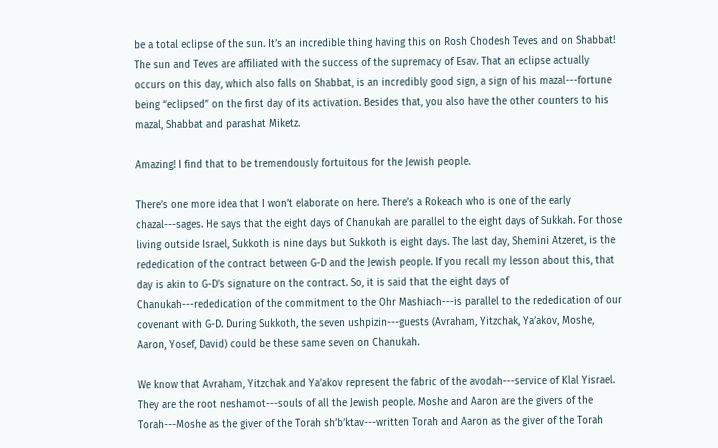be a total eclipse of the sun. It’s an incredible thing having this on Rosh Chodesh Teves and on Shabbat! The sun and Teves are affiliated with the success of the supremacy of Esav. That an eclipse actually occurs on this day, which also falls on Shabbat, is an incredibly good sign, a sign of his mazal---fortune being “eclipsed” on the first day of its activation. Besides that, you also have the other counters to his mazal, Shabbat and parashat Miketz.

Amazing! I find that to be tremendously fortuitous for the Jewish people.

There’s one more idea that I won’t elaborate on here. There’s a Rokeach who is one of the early chazal---sages. He says that the eight days of Chanukah are parallel to the eight days of Sukkah. For those living outside Israel, Sukkoth is nine days but Sukkoth is eight days. The last day, Shemini Atzeret, is the rededication of the contract between G-D and the Jewish people. If you recall my lesson about this, that day is akin to G-D’s signature on the contract. So, it is said that the eight days of Chanukah---rededication of the commitment to the Ohr Mashiach---is parallel to the rededication of our covenant with G-D. During Sukkoth, the seven ushpizin---guests (Avraham, Yitzchak, Ya’akov, Moshe, Aaron, Yosef, David) could be these same seven on Chanukah.

We know that Avraham, Yitzchak and Ya’akov represent the fabric of the avodah---service of Klal Yisrael. They are the root neshamot---souls of all the Jewish people. Moshe and Aaron are the givers of the Torah---Moshe as the giver of the Torah sh’b’ktav---written Torah and Aaron as the giver of the Torah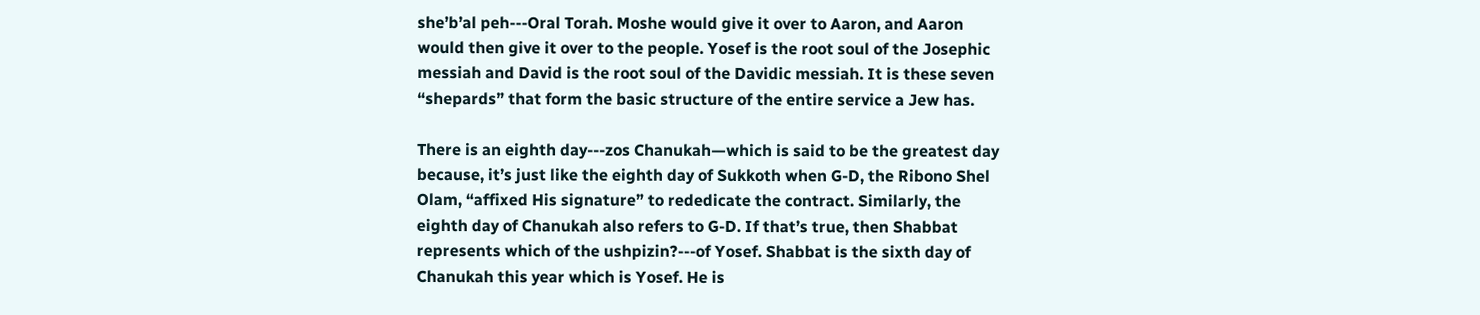she’b’al peh---Oral Torah. Moshe would give it over to Aaron, and Aaron would then give it over to the people. Yosef is the root soul of the Josephic messiah and David is the root soul of the Davidic messiah. It is these seven “shepards” that form the basic structure of the entire service a Jew has.

There is an eighth day---zos Chanukah—which is said to be the greatest day because, it’s just like the eighth day of Sukkoth when G-D, the Ribono Shel Olam, “affixed His signature” to rededicate the contract. Similarly, the eighth day of Chanukah also refers to G-D. If that’s true, then Shabbat represents which of the ushpizin?---of Yosef. Shabbat is the sixth day of Chanukah this year which is Yosef. He is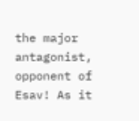the major antagonist, opponent of Esav! As it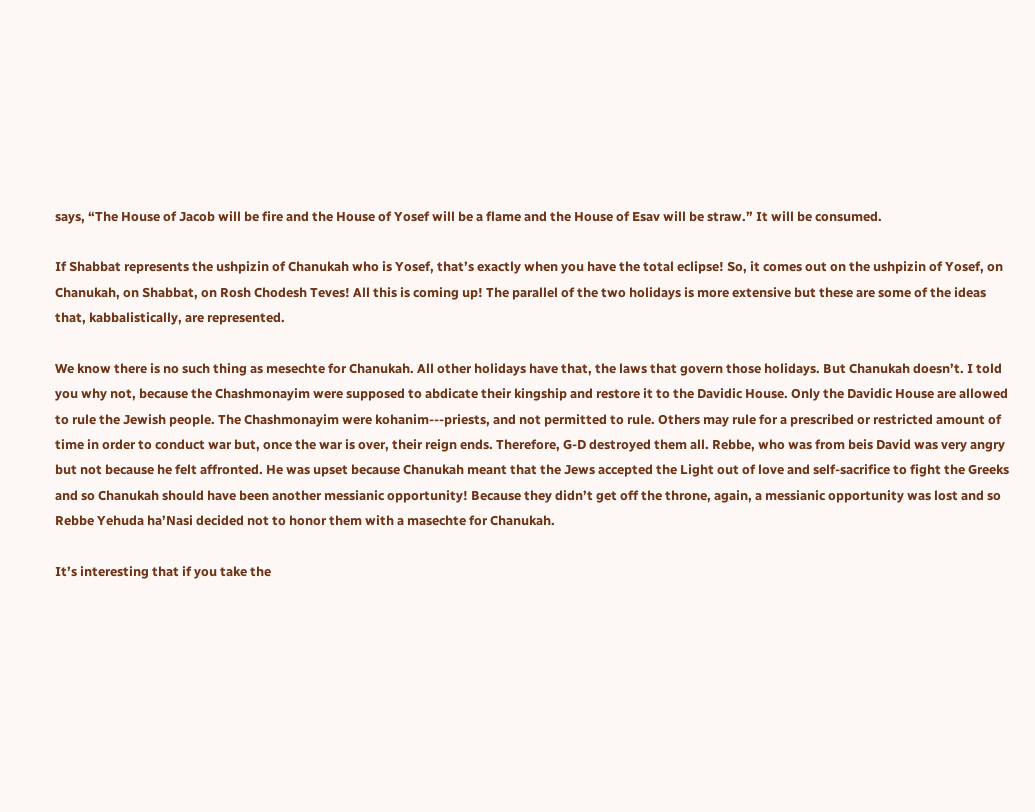says, “The House of Jacob will be fire and the House of Yosef will be a flame and the House of Esav will be straw.” It will be consumed.

If Shabbat represents the ushpizin of Chanukah who is Yosef, that’s exactly when you have the total eclipse! So, it comes out on the ushpizin of Yosef, on Chanukah, on Shabbat, on Rosh Chodesh Teves! All this is coming up! The parallel of the two holidays is more extensive but these are some of the ideas that, kabbalistically, are represented.

We know there is no such thing as mesechte for Chanukah. All other holidays have that, the laws that govern those holidays. But Chanukah doesn’t. I told you why not, because the Chashmonayim were supposed to abdicate their kingship and restore it to the Davidic House. Only the Davidic House are allowed to rule the Jewish people. The Chashmonayim were kohanim---priests, and not permitted to rule. Others may rule for a prescribed or restricted amount of time in order to conduct war but, once the war is over, their reign ends. Therefore, G-D destroyed them all. Rebbe, who was from beis David was very angry but not because he felt affronted. He was upset because Chanukah meant that the Jews accepted the Light out of love and self-sacrifice to fight the Greeks and so Chanukah should have been another messianic opportunity! Because they didn’t get off the throne, again, a messianic opportunity was lost and so Rebbe Yehuda ha’Nasi decided not to honor them with a masechte for Chanukah.

It’s interesting that if you take the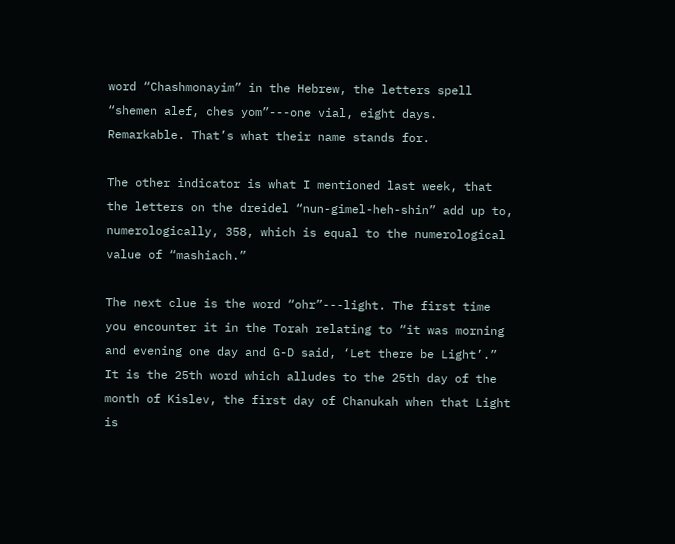word “Chashmonayim” in the Hebrew, the letters spell “shemen alef, ches yom”---one vial, eight days. Remarkable. That’s what their name stands for.

The other indicator is what I mentioned last week, that the letters on the dreidel “nun-gimel-heh-shin” add up to, numerologically, 358, which is equal to the numerological value of “mashiach.”

The next clue is the word “ohr”---light. The first time you encounter it in the Torah relating to “it was morning and evening one day and G-D said, ‘Let there be Light’.” It is the 25th word which alludes to the 25th day of the month of Kislev, the first day of Chanukah when that Light is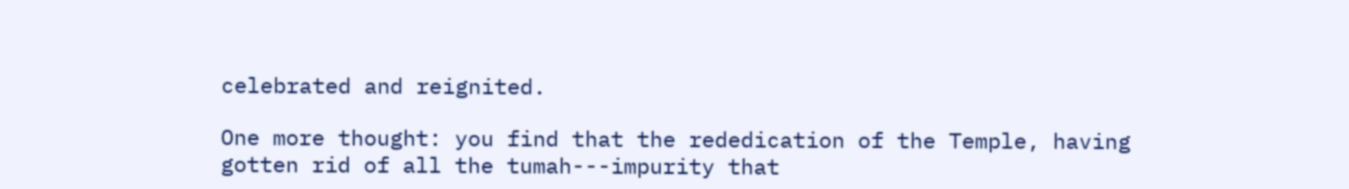celebrated and reignited.

One more thought: you find that the rededication of the Temple, having gotten rid of all the tumah---impurity that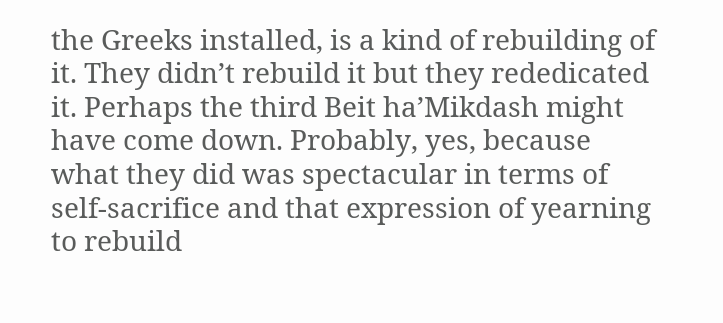the Greeks installed, is a kind of rebuilding of it. They didn’t rebuild it but they rededicated it. Perhaps the third Beit ha’Mikdash might have come down. Probably, yes, because what they did was spectacular in terms of self-sacrifice and that expression of yearning to rebuild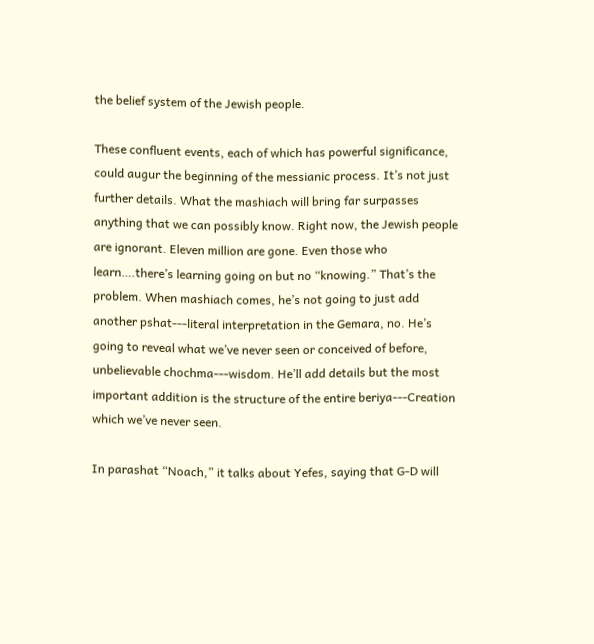the belief system of the Jewish people.

These confluent events, each of which has powerful significance, could augur the beginning of the messianic process. It’s not just further details. What the mashiach will bring far surpasses anything that we can possibly know. Right now, the Jewish people are ignorant. Eleven million are gone. Even those who learn….there’s learning going on but no “knowing.” That’s the problem. When mashiach comes, he’s not going to just add another pshat---literal interpretation in the Gemara, no. He’s going to reveal what we’ve never seen or conceived of before, unbelievable chochma---wisdom. He’ll add details but the most important addition is the structure of the entire beriya---Creation which we’ve never seen.

In parashat “Noach,” it talks about Yefes, saying that G-D will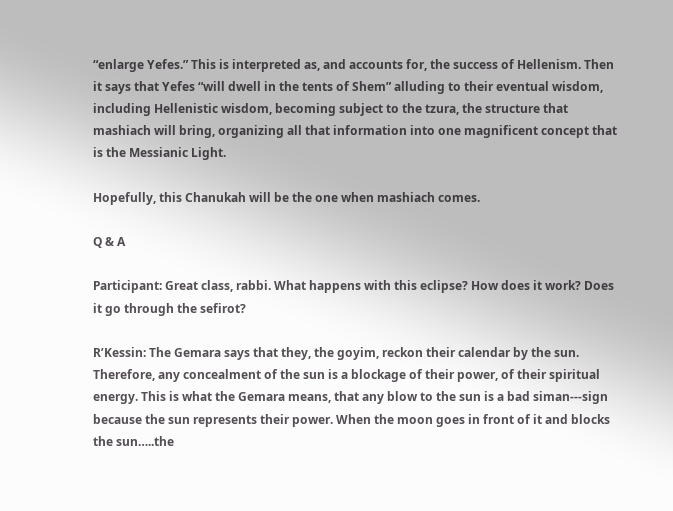“enlarge Yefes.” This is interpreted as, and accounts for, the success of Hellenism. Then it says that Yefes “will dwell in the tents of Shem” alluding to their eventual wisdom, including Hellenistic wisdom, becoming subject to the tzura, the structure that mashiach will bring, organizing all that information into one magnificent concept that is the Messianic Light.

Hopefully, this Chanukah will be the one when mashiach comes.

Q & A

Participant: Great class, rabbi. What happens with this eclipse? How does it work? Does it go through the sefirot?

R’Kessin: The Gemara says that they, the goyim, reckon their calendar by the sun. Therefore, any concealment of the sun is a blockage of their power, of their spiritual energy. This is what the Gemara means, that any blow to the sun is a bad siman---sign because the sun represents their power. When the moon goes in front of it and blocks the sun…..the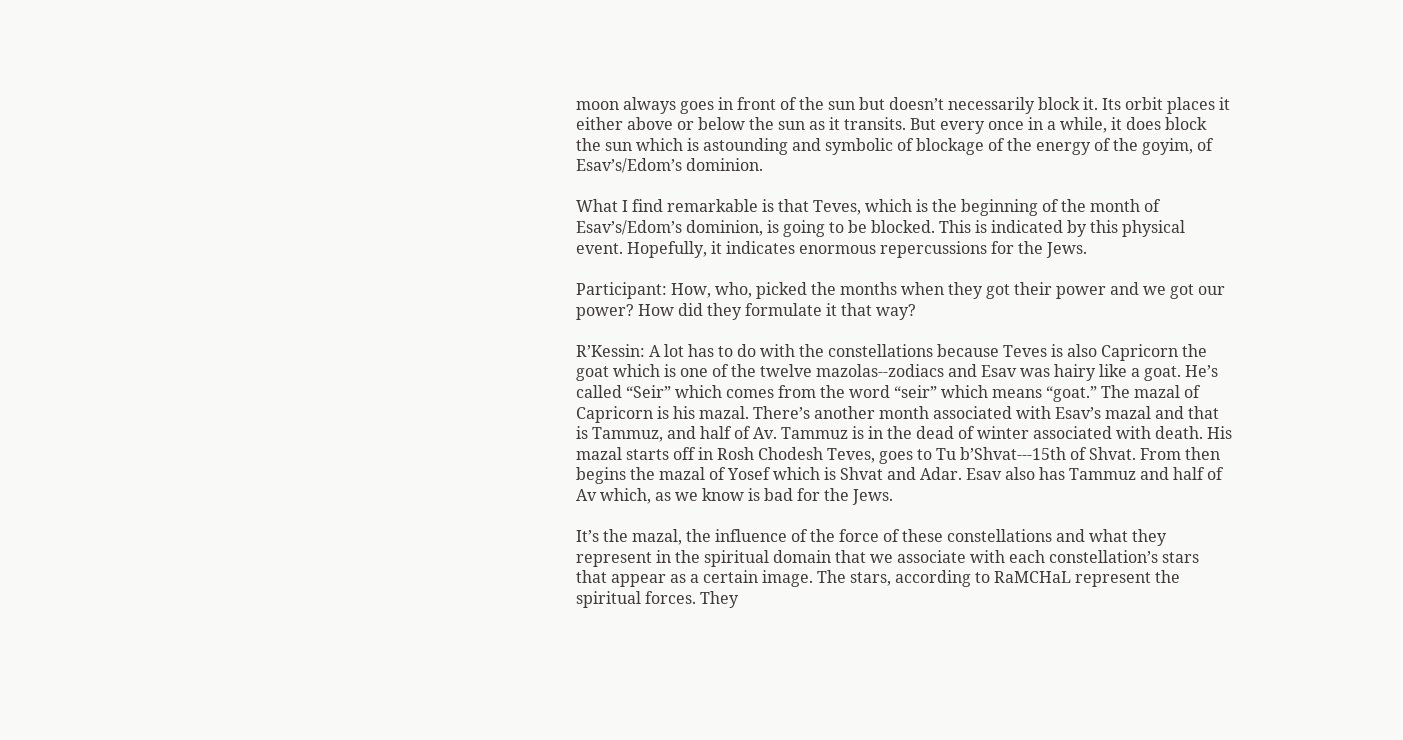moon always goes in front of the sun but doesn’t necessarily block it. Its orbit places it either above or below the sun as it transits. But every once in a while, it does block the sun which is astounding and symbolic of blockage of the energy of the goyim, of Esav’s/Edom’s dominion.

What I find remarkable is that Teves, which is the beginning of the month of Esav’s/Edom’s dominion, is going to be blocked. This is indicated by this physical event. Hopefully, it indicates enormous repercussions for the Jews.

Participant: How, who, picked the months when they got their power and we got our power? How did they formulate it that way?

R’Kessin: A lot has to do with the constellations because Teves is also Capricorn the goat which is one of the twelve mazolas--zodiacs and Esav was hairy like a goat. He’s called “Seir” which comes from the word “seir” which means “goat.” The mazal of Capricorn is his mazal. There’s another month associated with Esav’s mazal and that is Tammuz, and half of Av. Tammuz is in the dead of winter associated with death. His mazal starts off in Rosh Chodesh Teves, goes to Tu b’Shvat---15th of Shvat. From then begins the mazal of Yosef which is Shvat and Adar. Esav also has Tammuz and half of Av which, as we know is bad for the Jews.

It’s the mazal, the influence of the force of these constellations and what they represent in the spiritual domain that we associate with each constellation’s stars that appear as a certain image. The stars, according to RaMCHaL represent the spiritual forces. They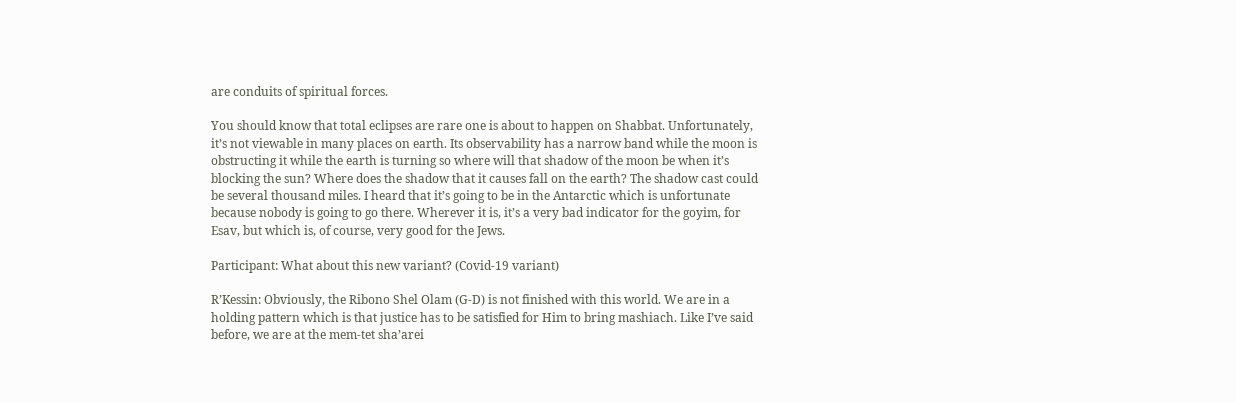are conduits of spiritual forces.

You should know that total eclipses are rare one is about to happen on Shabbat. Unfortunately, it’s not viewable in many places on earth. Its observability has a narrow band while the moon is obstructing it while the earth is turning so where will that shadow of the moon be when it’s blocking the sun? Where does the shadow that it causes fall on the earth? The shadow cast could be several thousand miles. I heard that it’s going to be in the Antarctic which is unfortunate because nobody is going to go there. Wherever it is, it’s a very bad indicator for the goyim, for Esav, but which is, of course, very good for the Jews.

Participant: What about this new variant? (Covid-19 variant)

R’Kessin: Obviously, the Ribono Shel Olam (G-D) is not finished with this world. We are in a holding pattern which is that justice has to be satisfied for Him to bring mashiach. Like I’ve said before, we are at the mem-tet sha’arei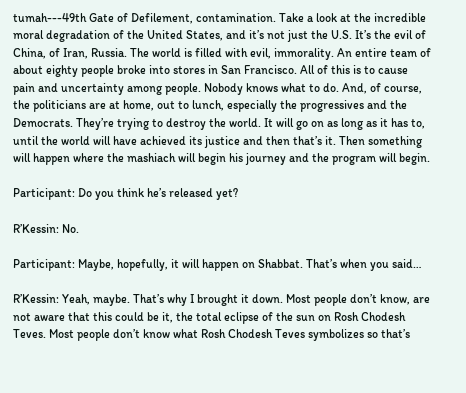tumah---49th Gate of Defilement, contamination. Take a look at the incredible moral degradation of the United States, and it’s not just the U.S. It’s the evil of China, of Iran, Russia. The world is filled with evil, immorality. An entire team of about eighty people broke into stores in San Francisco. All of this is to cause pain and uncertainty among people. Nobody knows what to do. And, of course, the politicians are at home, out to lunch, especially the progressives and the Democrats. They’re trying to destroy the world. It will go on as long as it has to, until the world will have achieved its justice and then that’s it. Then something will happen where the mashiach will begin his journey and the program will begin.

Participant: Do you think he’s released yet?

R’Kessin: No.

Participant: Maybe, hopefully, it will happen on Shabbat. That’s when you said…

R’Kessin: Yeah, maybe. That’s why I brought it down. Most people don’t know, are not aware that this could be it, the total eclipse of the sun on Rosh Chodesh Teves. Most people don’t know what Rosh Chodesh Teves symbolizes so that’s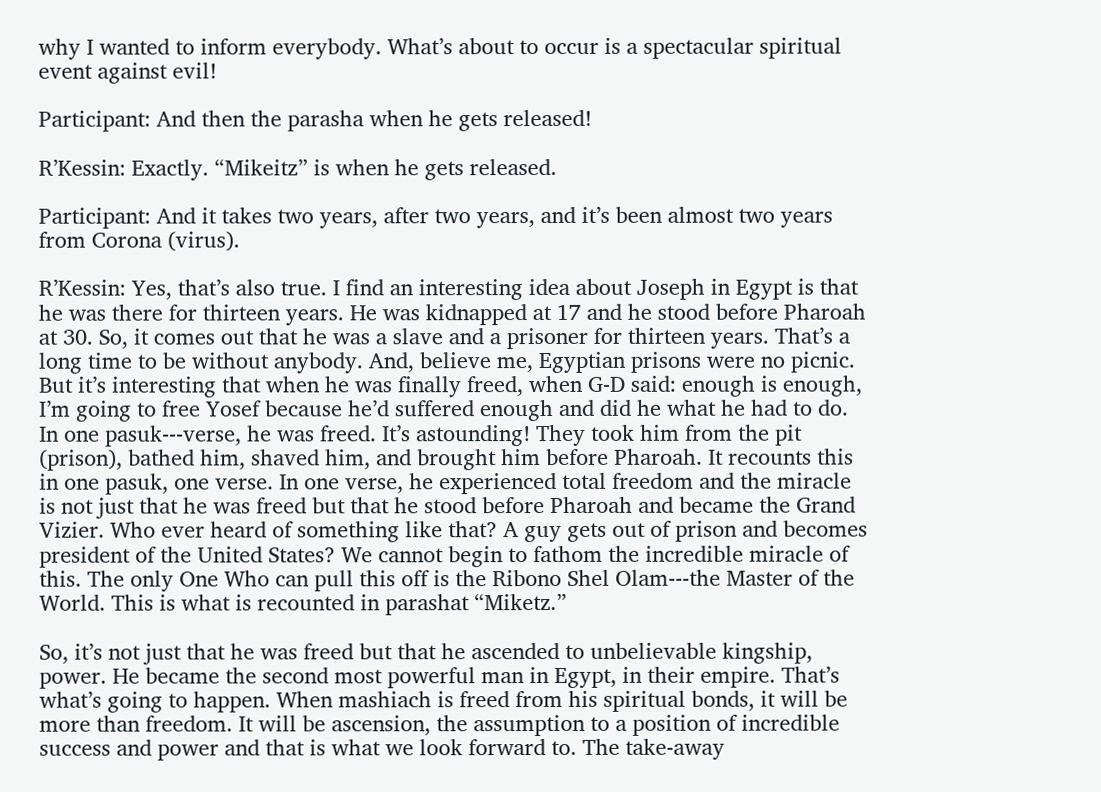why I wanted to inform everybody. What’s about to occur is a spectacular spiritual event against evil!

Participant: And then the parasha when he gets released!

R’Kessin: Exactly. “Mikeitz” is when he gets released.

Participant: And it takes two years, after two years, and it’s been almost two years from Corona (virus).

R’Kessin: Yes, that’s also true. I find an interesting idea about Joseph in Egypt is that he was there for thirteen years. He was kidnapped at 17 and he stood before Pharoah at 30. So, it comes out that he was a slave and a prisoner for thirteen years. That’s a long time to be without anybody. And, believe me, Egyptian prisons were no picnic. But it’s interesting that when he was finally freed, when G-D said: enough is enough, I’m going to free Yosef because he’d suffered enough and did he what he had to do. In one pasuk---verse, he was freed. It’s astounding! They took him from the pit (prison), bathed him, shaved him, and brought him before Pharoah. It recounts this in one pasuk, one verse. In one verse, he experienced total freedom and the miracle is not just that he was freed but that he stood before Pharoah and became the Grand Vizier. Who ever heard of something like that? A guy gets out of prison and becomes president of the United States? We cannot begin to fathom the incredible miracle of this. The only One Who can pull this off is the Ribono Shel Olam---the Master of the World. This is what is recounted in parashat “Miketz.”

So, it’s not just that he was freed but that he ascended to unbelievable kingship, power. He became the second most powerful man in Egypt, in their empire. That’s what’s going to happen. When mashiach is freed from his spiritual bonds, it will be more than freedom. It will be ascension, the assumption to a position of incredible success and power and that is what we look forward to. The take-away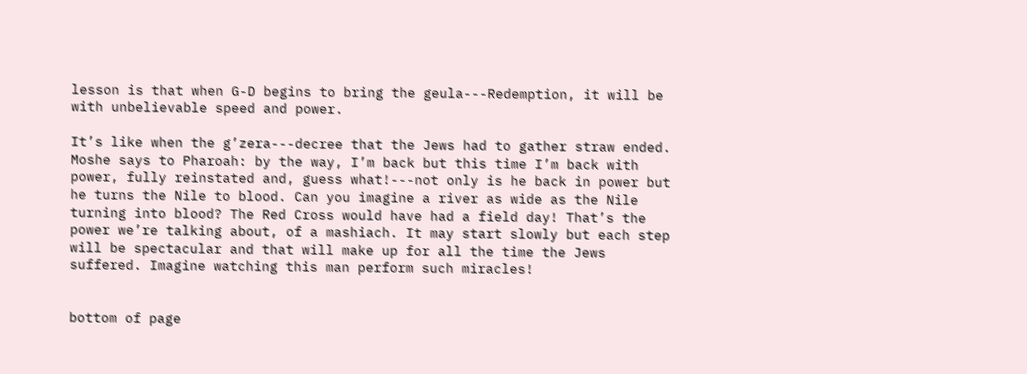lesson is that when G-D begins to bring the geula---Redemption, it will be with unbelievable speed and power.

It’s like when the g’zera---decree that the Jews had to gather straw ended. Moshe says to Pharoah: by the way, I’m back but this time I’m back with power, fully reinstated and, guess what!---not only is he back in power but he turns the Nile to blood. Can you imagine a river as wide as the Nile turning into blood? The Red Cross would have had a field day! That’s the power we’re talking about, of a mashiach. It may start slowly but each step will be spectacular and that will make up for all the time the Jews suffered. Imagine watching this man perform such miracles!


bottom of page